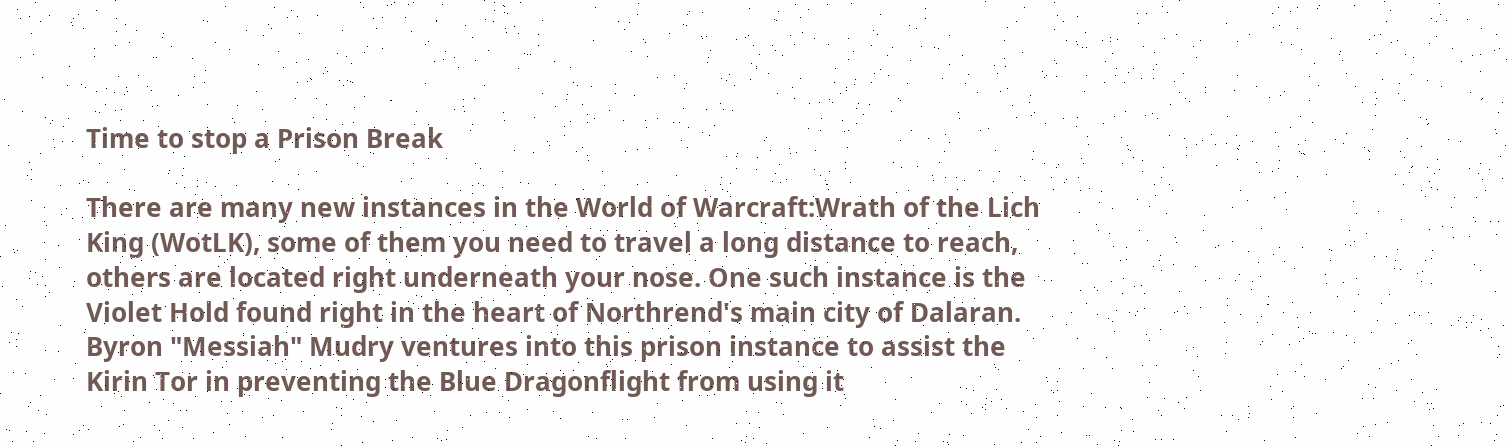Time to stop a Prison Break

There are many new instances in the World of Warcraft:Wrath of the Lich King (WotLK), some of them you need to travel a long distance to reach, others are located right underneath your nose. One such instance is the Violet Hold found right in the heart of Northrend's main city of Dalaran. Byron "Messiah" Mudry ventures into this prison instance to assist the Kirin Tor in preventing the Blue Dragonflight from using it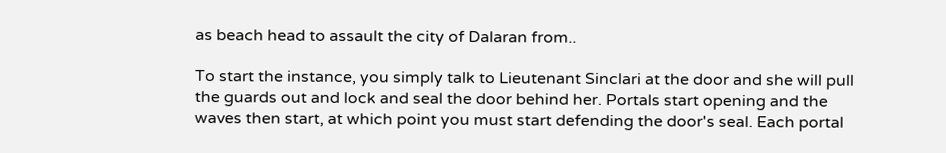as beach head to assault the city of Dalaran from..

To start the instance, you simply talk to Lieutenant Sinclari at the door and she will pull the guards out and lock and seal the door behind her. Portals start opening and the waves then start, at which point you must start defending the door's seal. Each portal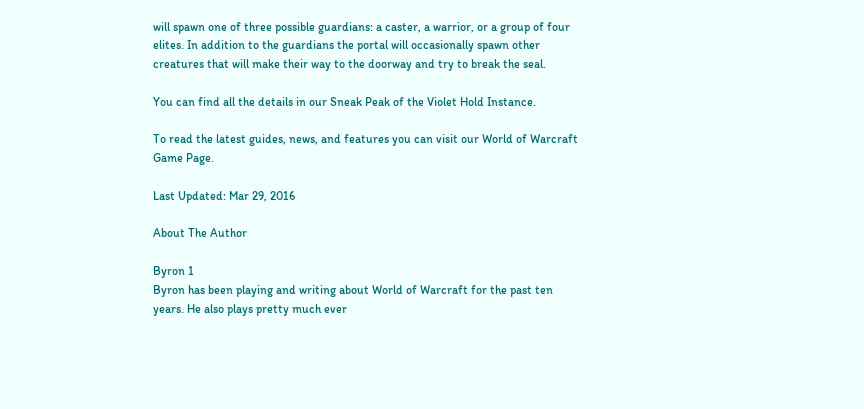will spawn one of three possible guardians: a caster, a warrior, or a group of four elites. In addition to the guardians the portal will occasionally spawn other creatures that will make their way to the doorway and try to break the seal.

You can find all the details in our Sneak Peak of the Violet Hold Instance.

To read the latest guides, news, and features you can visit our World of Warcraft Game Page.

Last Updated: Mar 29, 2016

About The Author

Byron 1
Byron has been playing and writing about World of Warcraft for the past ten years. He also plays pretty much ever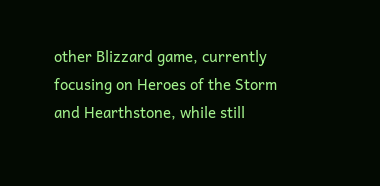other Blizzard game, currently focusing on Heroes of the Storm and Hearthstone, while still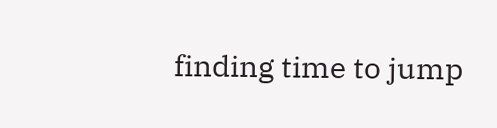finding time to jump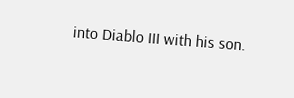into Diablo III with his son.